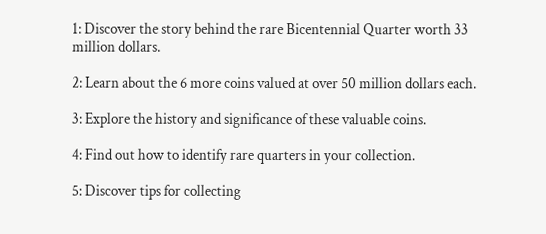1: Discover the story behind the rare Bicentennial Quarter worth 33 million dollars.

2: Learn about the 6 more coins valued at over 50 million dollars each.

3: Explore the history and significance of these valuable coins.

4: Find out how to identify rare quarters in your collection.

5: Discover tips for collecting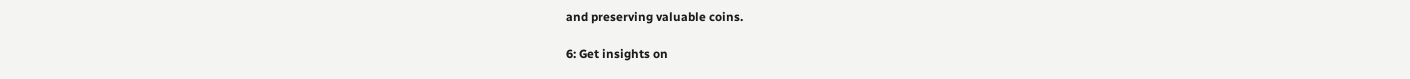and preserving valuable coins.

6: Get insights on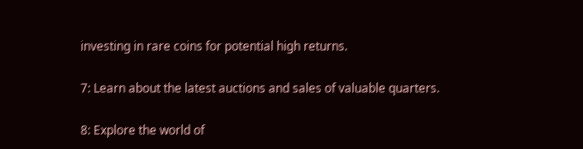investing in rare coins for potential high returns.

7: Learn about the latest auctions and sales of valuable quarters.

8: Explore the world of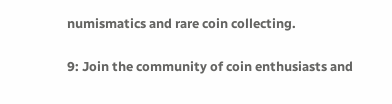numismatics and rare coin collecting.

9: Join the community of coin enthusiasts and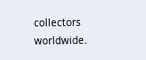collectors worldwide.